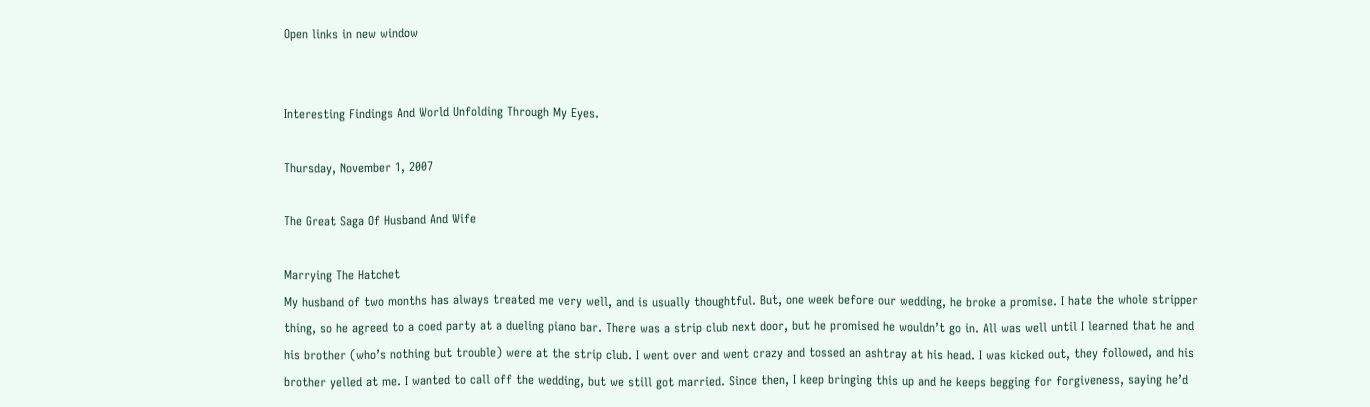Open links in new window


Interesting Findings And World Unfolding Through My Eyes.

Thursday, November 1, 2007

The Great Saga Of Husband And Wife

Marrying The Hatchet
My husband of two months has always treated me very well, and is usually thoughtful. But, one week before our wedding, he broke a promise. I hate the whole stripper thing, so he agreed to a coed party at a dueling piano bar. There was a strip club next door, but he promised he wouldn’t go in. All was well until I learned that he and his brother (who’s nothing but trouble) were at the strip club. I went over and went crazy and tossed an ashtray at his head. I was kicked out, they followed, and his brother yelled at me. I wanted to call off the wedding, but we still got married. Since then, I keep bringing this up and he keeps begging for forgiveness, saying he’d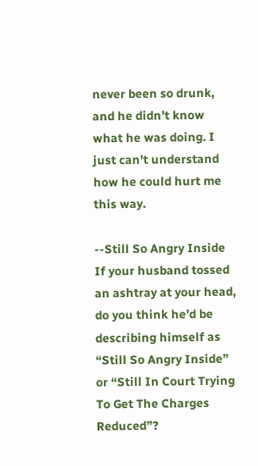never been so drunk, and he didn’t know what he was doing. I just can’t understand how he could hurt me this way.

--Still So Angry Inside
If your husband tossed an ashtray at your head, do you think he’d be describing himself as “Still So Angry Inside” or “Still In Court Trying To Get The Charges Reduced”?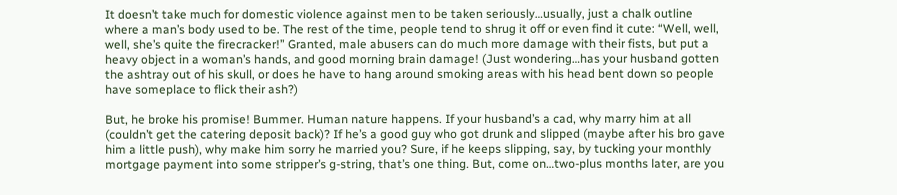It doesn’t take much for domestic violence against men to be taken seriously…usually, just a chalk outline where a man’s body used to be. The rest of the time, people tend to shrug it off or even find it cute: “Well, well, well, she’s quite the firecracker!” Granted, male abusers can do much more damage with their fists, but put a heavy object in a woman’s hands, and good morning brain damage! (Just wondering…has your husband gotten the ashtray out of his skull, or does he have to hang around smoking areas with his head bent down so people have someplace to flick their ash?)

But, he broke his promise! Bummer. Human nature happens. If your husband’s a cad, why marry him at all (couldn’t get the catering deposit back)? If he’s a good guy who got drunk and slipped (maybe after his bro gave him a little push), why make him sorry he married you? Sure, if he keeps slipping, say, by tucking your monthly mortgage payment into some stripper’s g-string, that’s one thing. But, come on…two-plus months later, are you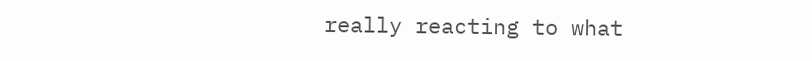really reacting to what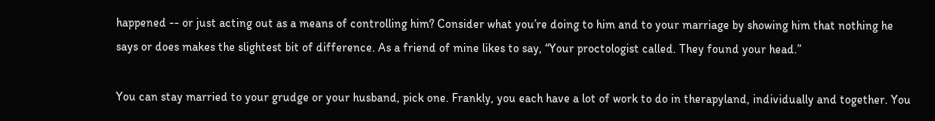happened -- or just acting out as a means of controlling him? Consider what you’re doing to him and to your marriage by showing him that nothing he says or does makes the slightest bit of difference. As a friend of mine likes to say, “Your proctologist called. They found your head.”

You can stay married to your grudge or your husband, pick one. Frankly, you each have a lot of work to do in therapyland, individually and together. You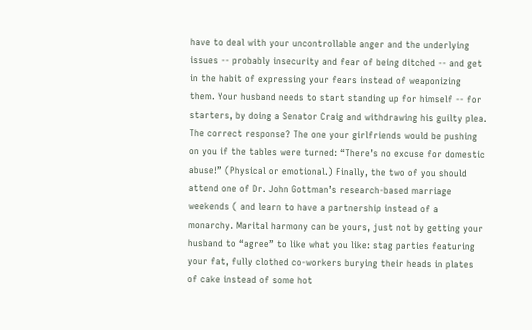have to deal with your uncontrollable anger and the underlying issues -- probably insecurity and fear of being ditched -- and get in the habit of expressing your fears instead of weaponizing them. Your husband needs to start standing up for himself -- for starters, by doing a Senator Craig and withdrawing his guilty plea. The correct response? The one your girlfriends would be pushing on you if the tables were turned: “There’s no excuse for domestic abuse!” (Physical or emotional.) Finally, the two of you should attend one of Dr. John Gottman’s research-based marriage weekends ( and learn to have a partnership instead of a monarchy. Marital harmony can be yours, just not by getting your husband to “agree” to like what you like: stag parties featuring your fat, fully clothed co-workers burying their heads in plates of cake instead of some hot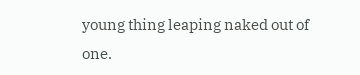young thing leaping naked out of one.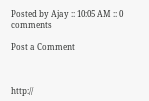Posted by Ajay :: 10:05 AM :: 0 comments

Post a Comment



http://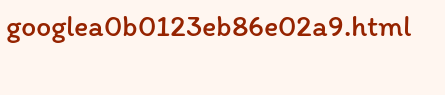googlea0b0123eb86e02a9.html